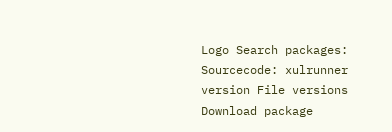Logo Search packages:
Sourcecode: xulrunner version File versions  Download package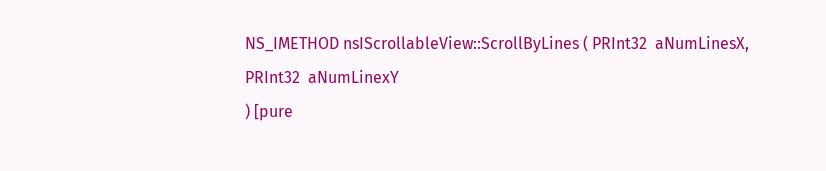NS_IMETHOD nsIScrollableView::ScrollByLines ( PRInt32  aNumLinesX,
PRInt32  aNumLinexY
) [pure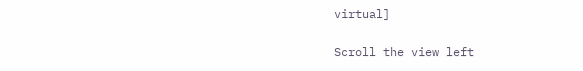virtual]

Scroll the view left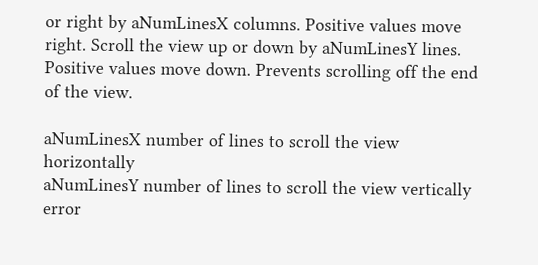or right by aNumLinesX columns. Positive values move right. Scroll the view up or down by aNumLinesY lines. Positive values move down. Prevents scrolling off the end of the view.

aNumLinesX number of lines to scroll the view horizontally
aNumLinesY number of lines to scroll the view vertically
error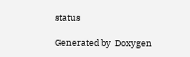status

Generated by  Doxygen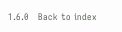1.6.0   Back to index